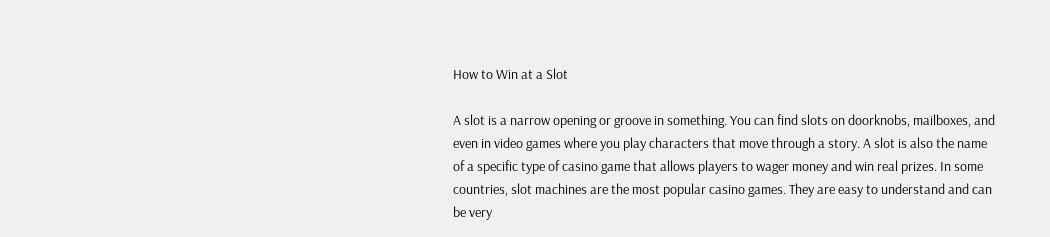How to Win at a Slot

A slot is a narrow opening or groove in something. You can find slots on doorknobs, mailboxes, and even in video games where you play characters that move through a story. A slot is also the name of a specific type of casino game that allows players to wager money and win real prizes. In some countries, slot machines are the most popular casino games. They are easy to understand and can be very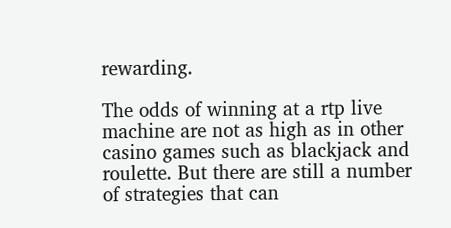rewarding.

The odds of winning at a rtp live machine are not as high as in other casino games such as blackjack and roulette. But there are still a number of strategies that can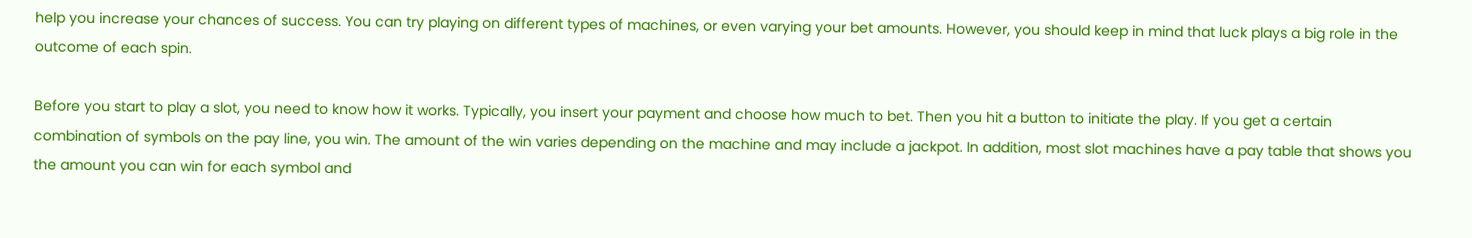help you increase your chances of success. You can try playing on different types of machines, or even varying your bet amounts. However, you should keep in mind that luck plays a big role in the outcome of each spin.

Before you start to play a slot, you need to know how it works. Typically, you insert your payment and choose how much to bet. Then you hit a button to initiate the play. If you get a certain combination of symbols on the pay line, you win. The amount of the win varies depending on the machine and may include a jackpot. In addition, most slot machines have a pay table that shows you the amount you can win for each symbol and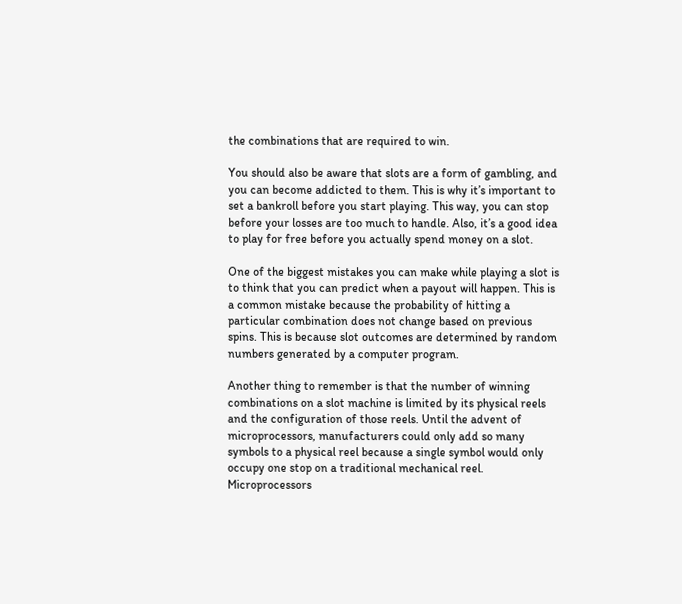the combinations that are required to win.

You should also be aware that slots are a form of gambling, and you can become addicted to them. This is why it’s important to set a bankroll before you start playing. This way, you can stop before your losses are too much to handle. Also, it’s a good idea to play for free before you actually spend money on a slot.

One of the biggest mistakes you can make while playing a slot is to think that you can predict when a payout will happen. This is a common mistake because the probability of hitting a particular combination does not change based on previous spins. This is because slot outcomes are determined by random numbers generated by a computer program.

Another thing to remember is that the number of winning combinations on a slot machine is limited by its physical reels and the configuration of those reels. Until the advent of microprocessors, manufacturers could only add so many symbols to a physical reel because a single symbol would only occupy one stop on a traditional mechanical reel. Microprocessors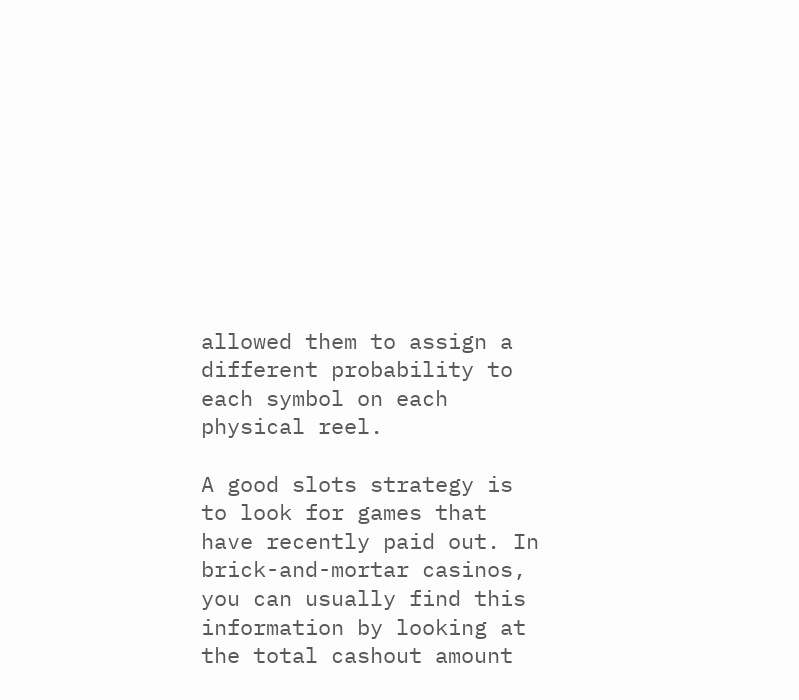allowed them to assign a different probability to each symbol on each physical reel.

A good slots strategy is to look for games that have recently paid out. In brick-and-mortar casinos, you can usually find this information by looking at the total cashout amount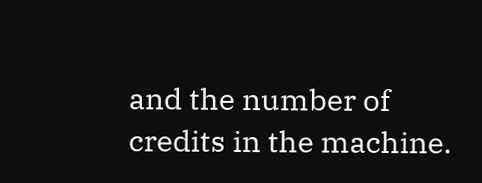and the number of credits in the machine.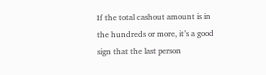If the total cashout amount is in the hundreds or more, it’s a good sign that the last person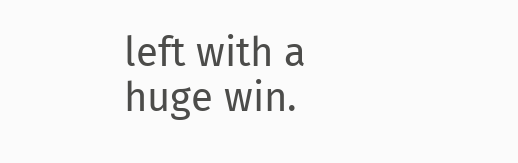left with a huge win.